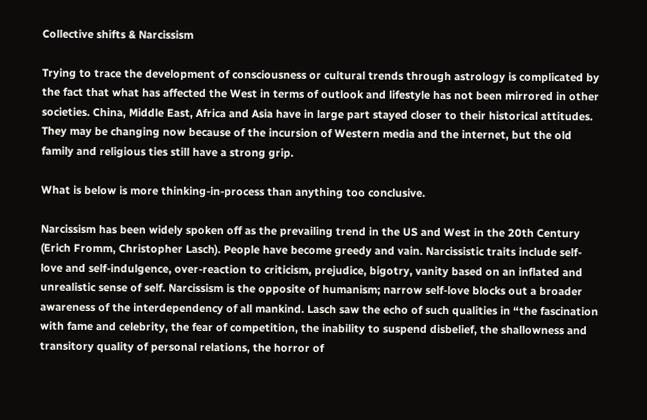Collective shifts & Narcissism

Trying to trace the development of consciousness or cultural trends through astrology is complicated by the fact that what has affected the West in terms of outlook and lifestyle has not been mirrored in other societies. China, Middle East, Africa and Asia have in large part stayed closer to their historical attitudes. They may be changing now because of the incursion of Western media and the internet, but the old family and religious ties still have a strong grip.

What is below is more thinking-in-process than anything too conclusive.

Narcissism has been widely spoken off as the prevailing trend in the US and West in the 20th Century (Erich Fromm, Christopher Lasch). People have become greedy and vain. Narcissistic traits include self-love and self-indulgence, over-reaction to criticism, prejudice, bigotry, vanity based on an inflated and unrealistic sense of self. Narcissism is the opposite of humanism; narrow self-love blocks out a broader awareness of the interdependency of all mankind. Lasch saw the echo of such qualities in “the fascination with fame and celebrity, the fear of competition, the inability to suspend disbelief, the shallowness and transitory quality of personal relations, the horror of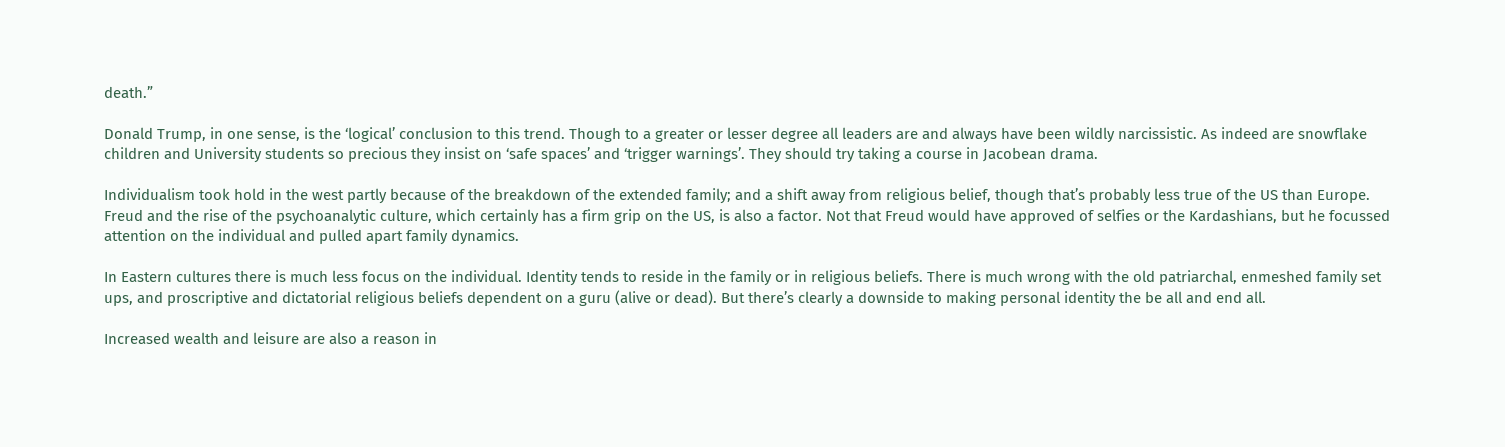death.”

Donald Trump, in one sense, is the ‘logical’ conclusion to this trend. Though to a greater or lesser degree all leaders are and always have been wildly narcissistic. As indeed are snowflake children and University students so precious they insist on ‘safe spaces’ and ‘trigger warnings’. They should try taking a course in Jacobean drama.

Individualism took hold in the west partly because of the breakdown of the extended family; and a shift away from religious belief, though that’s probably less true of the US than Europe. Freud and the rise of the psychoanalytic culture, which certainly has a firm grip on the US, is also a factor. Not that Freud would have approved of selfies or the Kardashians, but he focussed attention on the individual and pulled apart family dynamics.

In Eastern cultures there is much less focus on the individual. Identity tends to reside in the family or in religious beliefs. There is much wrong with the old patriarchal, enmeshed family set ups, and proscriptive and dictatorial religious beliefs dependent on a guru (alive or dead). But there’s clearly a downside to making personal identity the be all and end all.

Increased wealth and leisure are also a reason in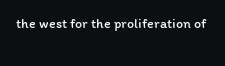the west for the proliferation of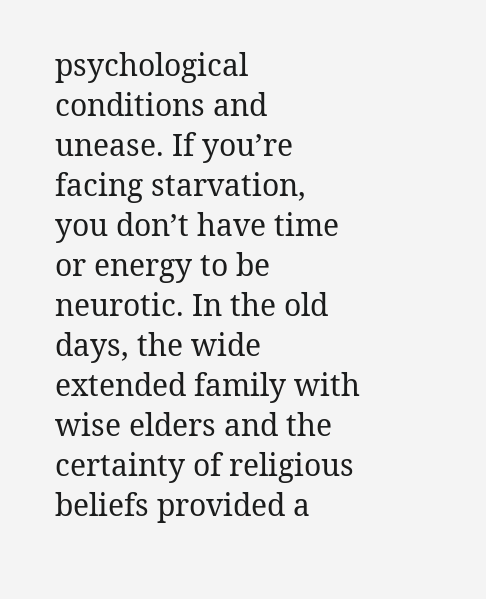psychological conditions and unease. If you’re facing starvation, you don’t have time or energy to be neurotic. In the old days, the wide extended family with wise elders and the certainty of religious beliefs provided a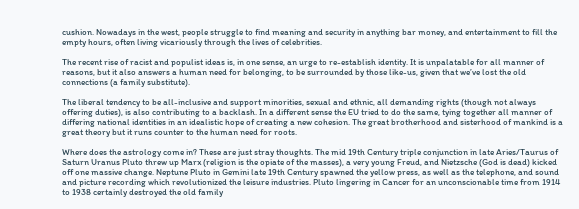cushion. Nowadays in the west, people struggle to find meaning and security in anything bar money, and entertainment to fill the empty hours, often living vicariously through the lives of celebrities.

The recent rise of racist and populist ideas is, in one sense, an urge to re-establish identity. It is unpalatable for all manner of reasons, but it also answers a human need for belonging, to be surrounded by those like-us, given that we’ve lost the old connections (a family substitute).

The liberal tendency to be all-inclusive and support minorities, sexual and ethnic, all demanding rights (though not always offering duties), is also contributing to a backlash. In a different sense the EU tried to do the same, tying together all manner of differing national identities in an idealistic hope of creating a new cohesion. The great brotherhood and sisterhood of mankind is a great theory but it runs counter to the human need for roots.

Where does the astrology come in? These are just stray thoughts. The mid 19th Century triple conjunction in late Aries/Taurus of Saturn Uranus Pluto threw up Marx (religion is the opiate of the masses), a very young Freud, and Nietzsche (God is dead) kicked off one massive change. Neptune Pluto in Gemini late 19th Century spawned the yellow press, as well as the telephone, and sound and picture recording which revolutionized the leisure industries. Pluto lingering in Cancer for an unconscionable time from 1914 to 1938 certainly destroyed the old family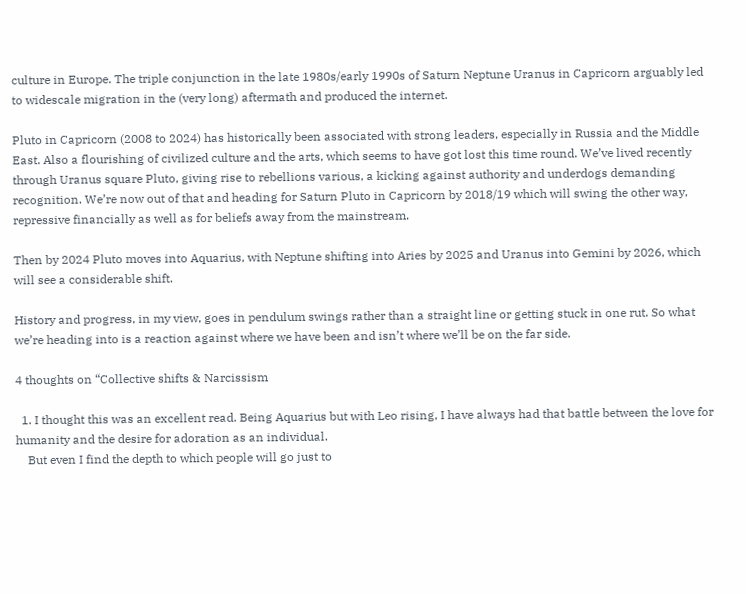culture in Europe. The triple conjunction in the late 1980s/early 1990s of Saturn Neptune Uranus in Capricorn arguably led to widescale migration in the (very long) aftermath and produced the internet.

Pluto in Capricorn (2008 to 2024) has historically been associated with strong leaders, especially in Russia and the Middle East. Also a flourishing of civilized culture and the arts, which seems to have got lost this time round. We’ve lived recently through Uranus square Pluto, giving rise to rebellions various, a kicking against authority and underdogs demanding recognition. We’re now out of that and heading for Saturn Pluto in Capricorn by 2018/19 which will swing the other way, repressive financially as well as for beliefs away from the mainstream.

Then by 2024 Pluto moves into Aquarius, with Neptune shifting into Aries by 2025 and Uranus into Gemini by 2026, which will see a considerable shift.

History and progress, in my view, goes in pendulum swings rather than a straight line or getting stuck in one rut. So what we’re heading into is a reaction against where we have been and isn’t where we’ll be on the far side.

4 thoughts on “Collective shifts & Narcissism

  1. I thought this was an excellent read. Being Aquarius but with Leo rising, I have always had that battle between the love for humanity and the desire for adoration as an individual.
    But even I find the depth to which people will go just to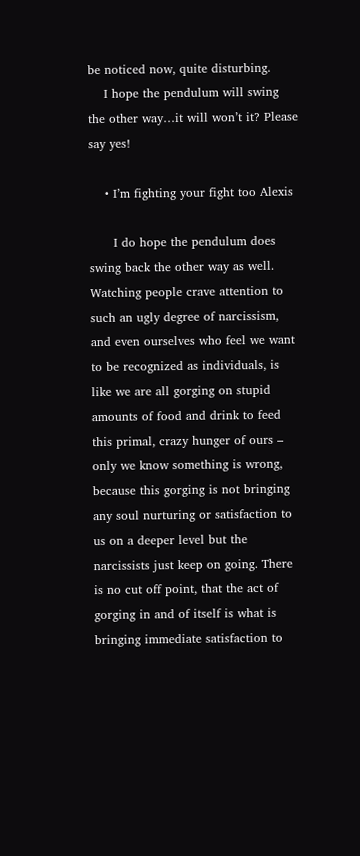be noticed now, quite disturbing.
    I hope the pendulum will swing the other way…it will won’t it? Please say yes!

    • I’m fighting your fight too Alexis

      I do hope the pendulum does swing back the other way as well. Watching people crave attention to such an ugly degree of narcissism, and even ourselves who feel we want to be recognized as individuals, is like we are all gorging on stupid amounts of food and drink to feed this primal, crazy hunger of ours – only we know something is wrong, because this gorging is not bringing any soul nurturing or satisfaction to us on a deeper level but the narcissists just keep on going. There is no cut off point, that the act of gorging in and of itself is what is bringing immediate satisfaction to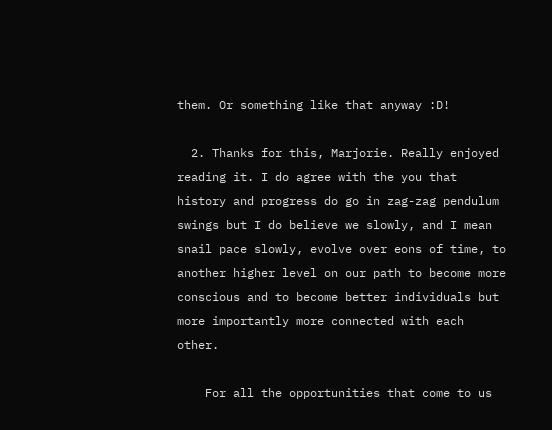them. Or something like that anyway :D!

  2. Thanks for this, Marjorie. Really enjoyed reading it. I do agree with the you that history and progress do go in zag-zag pendulum swings but I do believe we slowly, and I mean snail pace slowly, evolve over eons of time, to another higher level on our path to become more conscious and to become better individuals but more importantly more connected with each other.

    For all the opportunities that come to us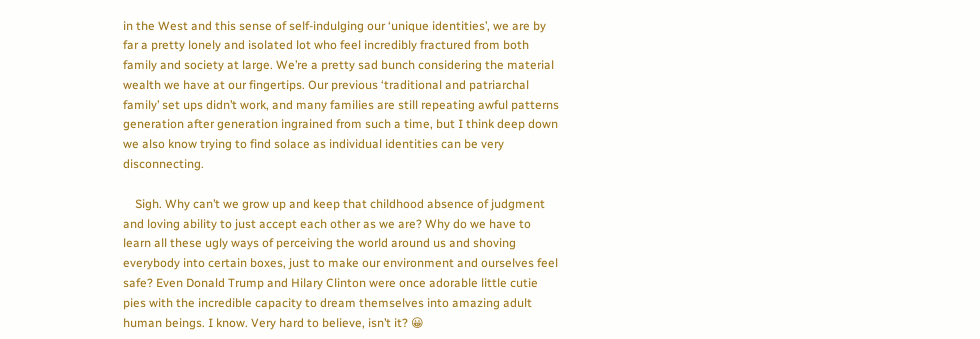in the West and this sense of self-indulging our ‘unique identities’, we are by far a pretty lonely and isolated lot who feel incredibly fractured from both family and society at large. We’re a pretty sad bunch considering the material wealth we have at our fingertips. Our previous ‘traditional and patriarchal family’ set ups didn’t work, and many families are still repeating awful patterns generation after generation ingrained from such a time, but I think deep down we also know trying to find solace as individual identities can be very disconnecting.

    Sigh. Why can’t we grow up and keep that childhood absence of judgment and loving ability to just accept each other as we are? Why do we have to learn all these ugly ways of perceiving the world around us and shoving everybody into certain boxes, just to make our environment and ourselves feel safe? Even Donald Trump and Hilary Clinton were once adorable little cutie pies with the incredible capacity to dream themselves into amazing adult human beings. I know. Very hard to believe, isn’t it? 😀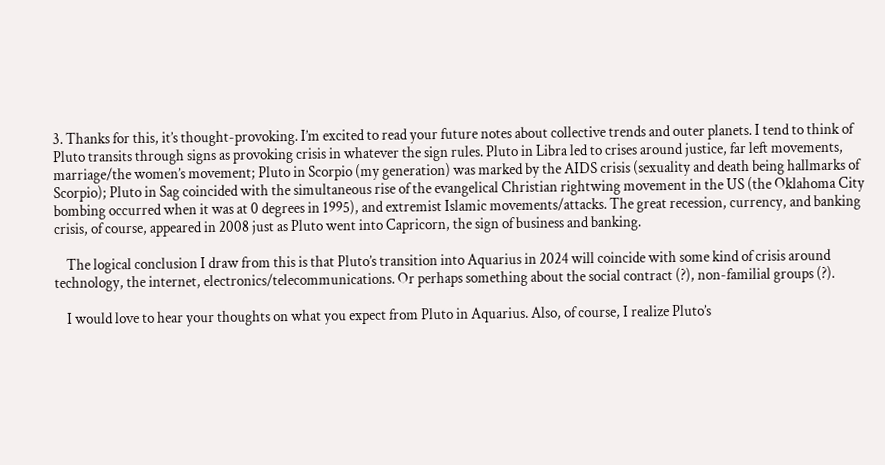3. Thanks for this, it’s thought-provoking. I’m excited to read your future notes about collective trends and outer planets. I tend to think of Pluto transits through signs as provoking crisis in whatever the sign rules. Pluto in Libra led to crises around justice, far left movements, marriage/the women’s movement; Pluto in Scorpio (my generation) was marked by the AIDS crisis (sexuality and death being hallmarks of Scorpio); Pluto in Sag coincided with the simultaneous rise of the evangelical Christian rightwing movement in the US (the Oklahoma City bombing occurred when it was at 0 degrees in 1995), and extremist Islamic movements/attacks. The great recession, currency, and banking crisis, of course, appeared in 2008 just as Pluto went into Capricorn, the sign of business and banking.

    The logical conclusion I draw from this is that Pluto’s transition into Aquarius in 2024 will coincide with some kind of crisis around technology, the internet, electronics/telecommunications. Or perhaps something about the social contract (?), non-familial groups (?).

    I would love to hear your thoughts on what you expect from Pluto in Aquarius. Also, of course, I realize Pluto’s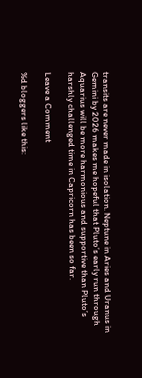transits are never made in isolation. Neptune in Aries and Uranus in Gemini by 2026 makes me hopeful that Pluto’s early run through Aquarius will be more harmonious and supportive than Pluto’s harshly challenged time in Capricorn has been so far.

Leave a Comment

%d bloggers like this: